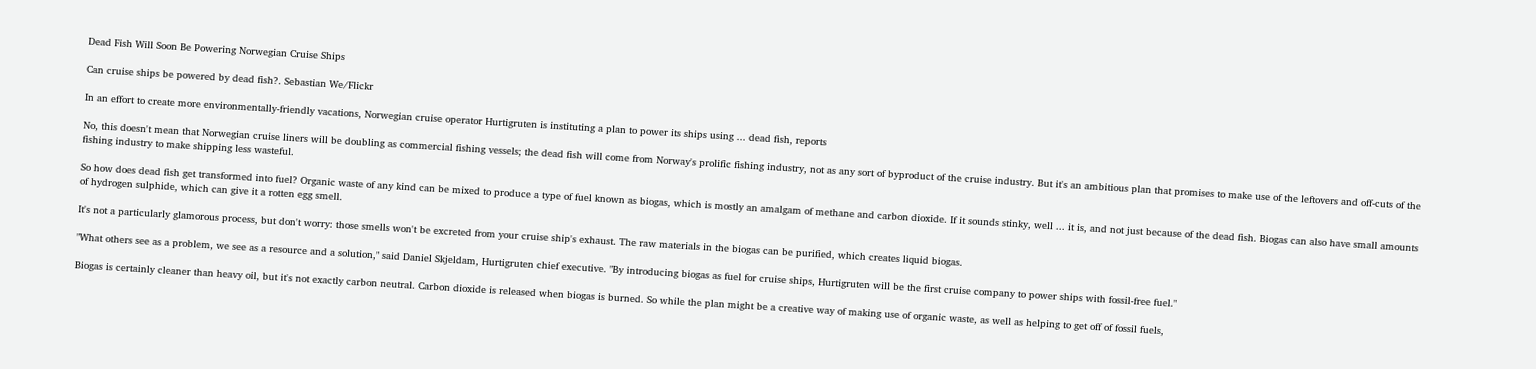Dead Fish Will Soon Be Powering Norwegian Cruise Ships

Can cruise ships be powered by dead fish?. Sebastian We/Flickr

In an effort to create more environmentally-friendly vacations, Norwegian cruise operator Hurtigruten is instituting a plan to power its ships using ... dead fish, reports

No, this doesn't mean that Norwegian cruise liners will be doubling as commercial fishing vessels; the dead fish will come from Norway's prolific fishing industry, not as any sort of byproduct of the cruise industry. But it's an ambitious plan that promises to make use of the leftovers and off-cuts of the fishing industry to make shipping less wasteful.

So how does dead fish get transformed into fuel? Organic waste of any kind can be mixed to produce a type of fuel known as biogas, which is mostly an amalgam of methane and carbon dioxide. If it sounds stinky, well ... it is, and not just because of the dead fish. Biogas can also have small amounts of hydrogen sulphide, which can give it a rotten egg smell.

It's not a particularly glamorous process, but don't worry: those smells won't be excreted from your cruise ship's exhaust. The raw materials in the biogas can be purified, which creates liquid biogas.

"What others see as a problem, we see as a resource and a solution," said Daniel Skjeldam, Hurtigruten chief executive. "By introducing biogas as fuel for cruise ships, Hurtigruten will be the first cruise company to power ships with fossil-free fuel."

Biogas is certainly cleaner than heavy oil, but it's not exactly carbon neutral. Carbon dioxide is released when biogas is burned. So while the plan might be a creative way of making use of organic waste, as well as helping to get off of fossil fuels,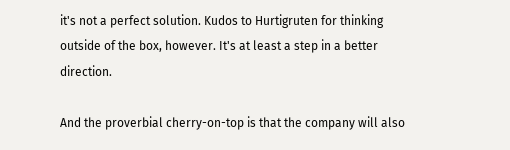it's not a perfect solution. Kudos to Hurtigruten for thinking outside of the box, however. It's at least a step in a better direction.

And the proverbial cherry-on-top is that the company will also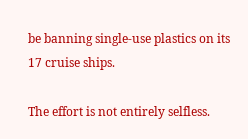be banning single-use plastics on its 17 cruise ships.

The effort is not entirely selfless.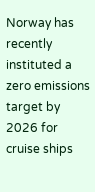Norway has recently instituted a zero emissions target by 2026 for cruise ships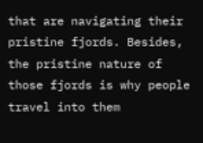that are navigating their pristine fjords. Besides, the pristine nature of those fjords is why people travel into them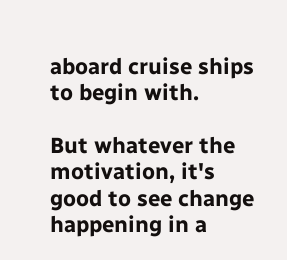aboard cruise ships to begin with.

But whatever the motivation, it's good to see change happening in a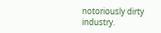notoriously dirty industry.